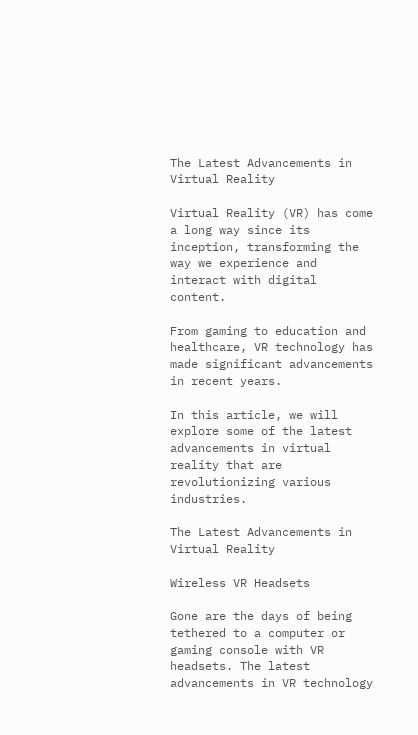The Latest Advancements in Virtual Reality

Virtual Reality (VR) has come a long way since its inception, transforming the way we experience and interact with digital content.

From gaming to education and healthcare, VR technology has made significant advancements in recent years.

In this article, we will explore some of the latest advancements in virtual reality that are revolutionizing various industries.

The Latest Advancements in Virtual Reality

Wireless VR Headsets

Gone are the days of being tethered to a computer or gaming console with VR headsets. The latest advancements in VR technology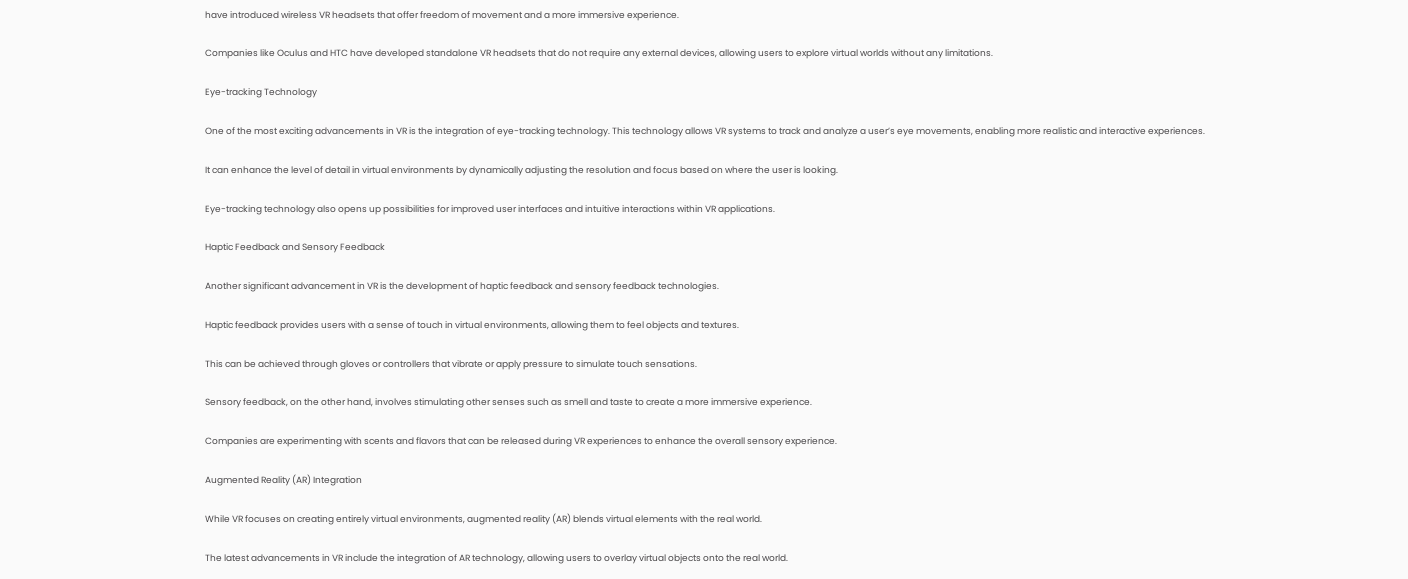have introduced wireless VR headsets that offer freedom of movement and a more immersive experience.

Companies like Oculus and HTC have developed standalone VR headsets that do not require any external devices, allowing users to explore virtual worlds without any limitations.

Eye-tracking Technology

One of the most exciting advancements in VR is the integration of eye-tracking technology. This technology allows VR systems to track and analyze a user’s eye movements, enabling more realistic and interactive experiences.

It can enhance the level of detail in virtual environments by dynamically adjusting the resolution and focus based on where the user is looking.

Eye-tracking technology also opens up possibilities for improved user interfaces and intuitive interactions within VR applications.

Haptic Feedback and Sensory Feedback

Another significant advancement in VR is the development of haptic feedback and sensory feedback technologies.

Haptic feedback provides users with a sense of touch in virtual environments, allowing them to feel objects and textures.

This can be achieved through gloves or controllers that vibrate or apply pressure to simulate touch sensations.

Sensory feedback, on the other hand, involves stimulating other senses such as smell and taste to create a more immersive experience.

Companies are experimenting with scents and flavors that can be released during VR experiences to enhance the overall sensory experience.

Augmented Reality (AR) Integration

While VR focuses on creating entirely virtual environments, augmented reality (AR) blends virtual elements with the real world.

The latest advancements in VR include the integration of AR technology, allowing users to overlay virtual objects onto the real world.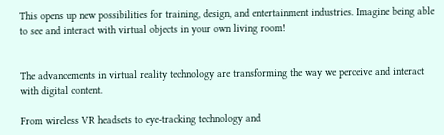This opens up new possibilities for training, design, and entertainment industries. Imagine being able to see and interact with virtual objects in your own living room!


The advancements in virtual reality technology are transforming the way we perceive and interact with digital content.

From wireless VR headsets to eye-tracking technology and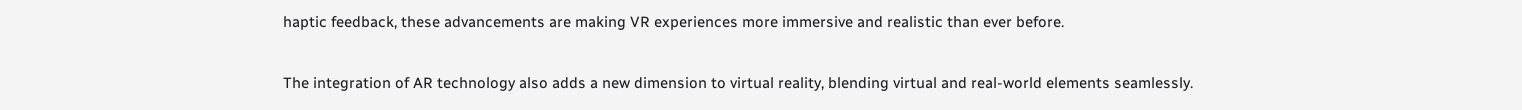haptic feedback, these advancements are making VR experiences more immersive and realistic than ever before.

The integration of AR technology also adds a new dimension to virtual reality, blending virtual and real-world elements seamlessly.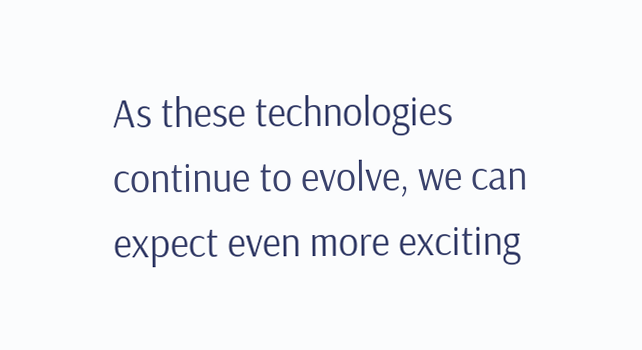As these technologies continue to evolve, we can expect even more exciting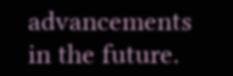advancements in the future.